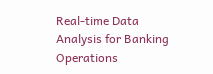Real-time Data Analysis for Banking Operations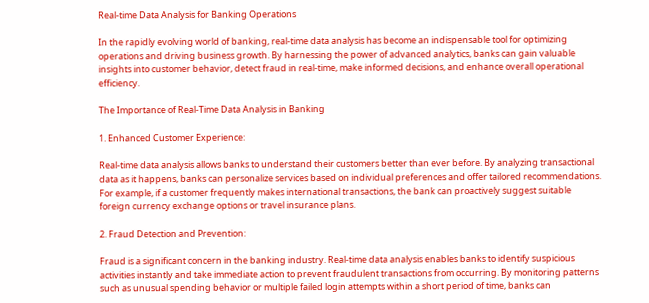Real-time Data Analysis for Banking Operations

In the rapidly evolving world of banking, real-time data analysis has become an indispensable tool for optimizing operations and driving business growth. By harnessing the power of advanced analytics, banks can gain valuable insights into customer behavior, detect fraud in real-time, make informed decisions, and enhance overall operational efficiency.

The Importance of Real-Time Data Analysis in Banking

1. Enhanced Customer Experience:

Real-time data analysis allows banks to understand their customers better than ever before. By analyzing transactional data as it happens, banks can personalize services based on individual preferences and offer tailored recommendations. For example, if a customer frequently makes international transactions, the bank can proactively suggest suitable foreign currency exchange options or travel insurance plans.

2. Fraud Detection and Prevention:

Fraud is a significant concern in the banking industry. Real-time data analysis enables banks to identify suspicious activities instantly and take immediate action to prevent fraudulent transactions from occurring. By monitoring patterns such as unusual spending behavior or multiple failed login attempts within a short period of time, banks can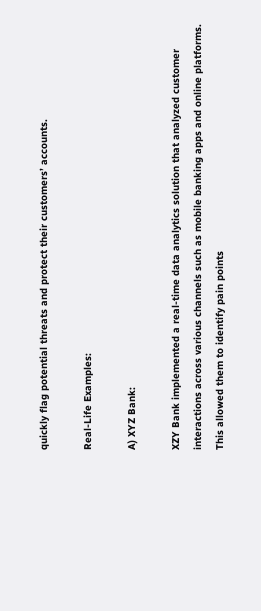quickly flag potential threats and protect their customers’ accounts.

Real-Life Examples:

A) XYZ Bank:

XZY Bank implemented a real-time data analytics solution that analyzed customer interactions across various channels such as mobile banking apps and online platforms. This allowed them to identify pain points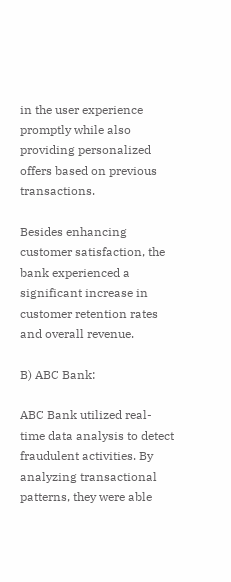in the user experience promptly while also providing personalized offers based on previous transactions.

Besides enhancing customer satisfaction, the bank experienced a significant increase in customer retention rates and overall revenue.

B) ABC Bank:

ABC Bank utilized real-time data analysis to detect fraudulent activities. By analyzing transactional patterns, they were able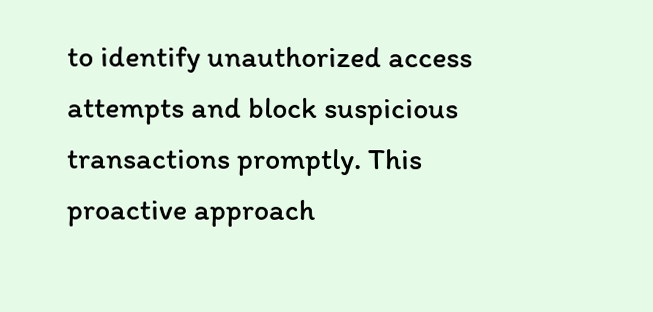to identify unauthorized access attempts and block suspicious transactions promptly. This proactive approach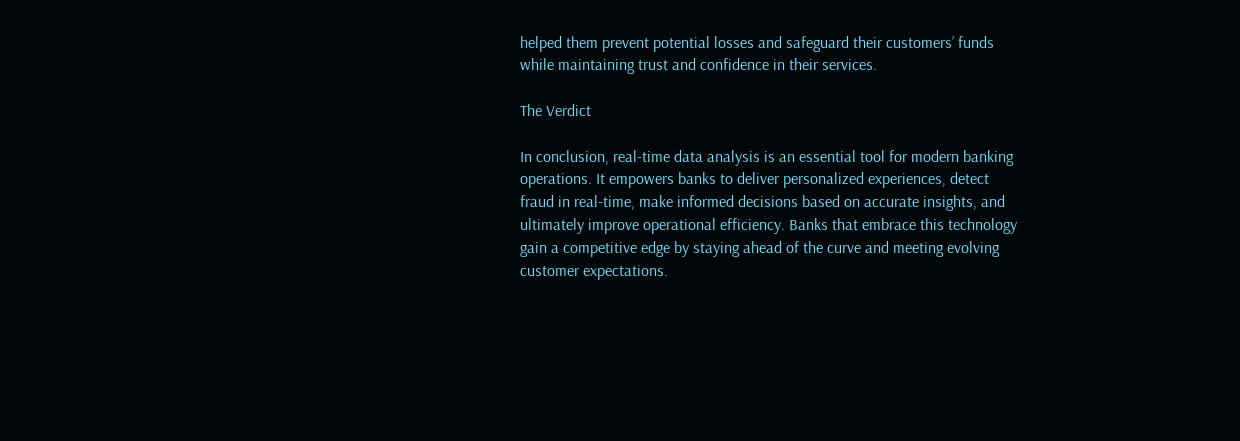helped them prevent potential losses and safeguard their customers’ funds while maintaining trust and confidence in their services.

The Verdict

In conclusion, real-time data analysis is an essential tool for modern banking operations. It empowers banks to deliver personalized experiences, detect fraud in real-time, make informed decisions based on accurate insights, and ultimately improve operational efficiency. Banks that embrace this technology gain a competitive edge by staying ahead of the curve and meeting evolving customer expectations.